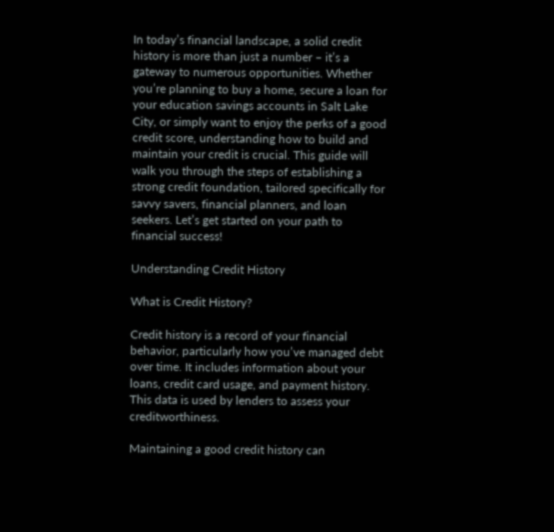In today’s financial landscape, a solid credit history is more than just a number – it’s a gateway to numerous opportunities. Whether you’re planning to buy a home, secure a loan for your education savings accounts in Salt Lake City, or simply want to enjoy the perks of a good credit score, understanding how to build and maintain your credit is crucial. This guide will walk you through the steps of establishing a strong credit foundation, tailored specifically for savvy savers, financial planners, and loan seekers. Let’s get started on your path to financial success!

Understanding Credit History

What is Credit History?

Credit history is a record of your financial behavior, particularly how you’ve managed debt over time. It includes information about your loans, credit card usage, and payment history. This data is used by lenders to assess your creditworthiness.

Maintaining a good credit history can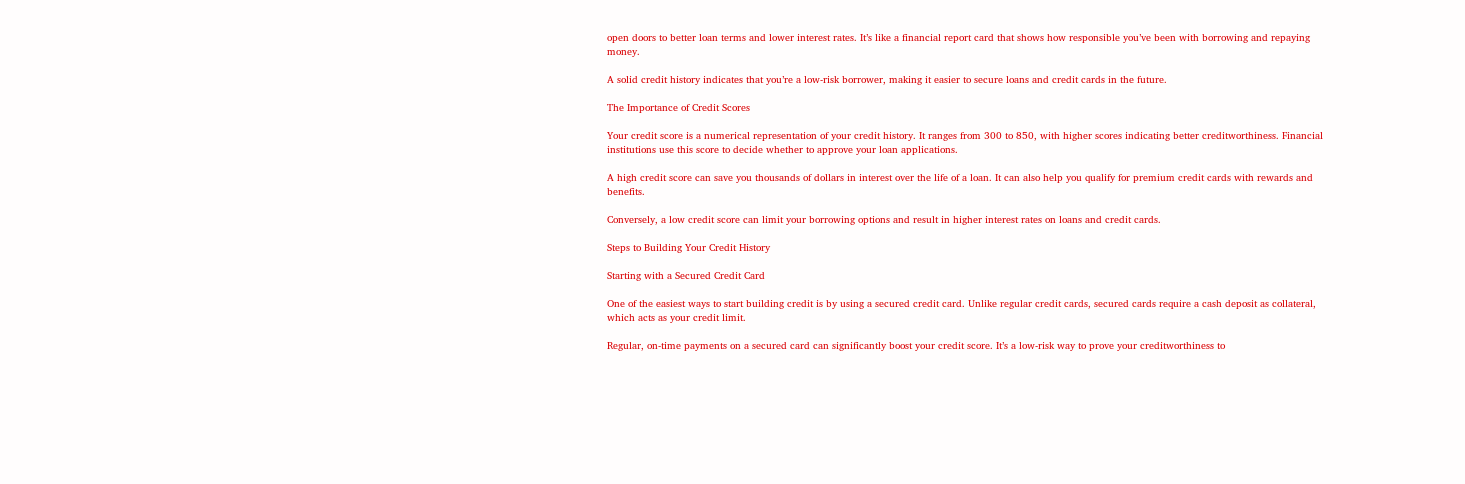open doors to better loan terms and lower interest rates. It’s like a financial report card that shows how responsible you’ve been with borrowing and repaying money.

A solid credit history indicates that you’re a low-risk borrower, making it easier to secure loans and credit cards in the future.

The Importance of Credit Scores

Your credit score is a numerical representation of your credit history. It ranges from 300 to 850, with higher scores indicating better creditworthiness. Financial institutions use this score to decide whether to approve your loan applications.

A high credit score can save you thousands of dollars in interest over the life of a loan. It can also help you qualify for premium credit cards with rewards and benefits.

Conversely, a low credit score can limit your borrowing options and result in higher interest rates on loans and credit cards.

Steps to Building Your Credit History

Starting with a Secured Credit Card

One of the easiest ways to start building credit is by using a secured credit card. Unlike regular credit cards, secured cards require a cash deposit as collateral, which acts as your credit limit.

Regular, on-time payments on a secured card can significantly boost your credit score. It’s a low-risk way to prove your creditworthiness to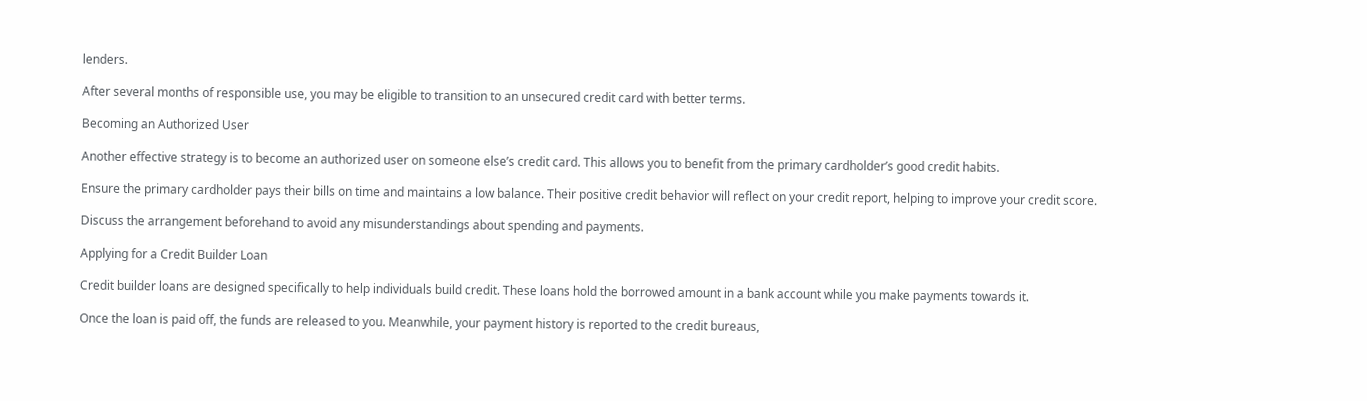lenders.

After several months of responsible use, you may be eligible to transition to an unsecured credit card with better terms.

Becoming an Authorized User

Another effective strategy is to become an authorized user on someone else’s credit card. This allows you to benefit from the primary cardholder’s good credit habits.

Ensure the primary cardholder pays their bills on time and maintains a low balance. Their positive credit behavior will reflect on your credit report, helping to improve your credit score.

Discuss the arrangement beforehand to avoid any misunderstandings about spending and payments.

Applying for a Credit Builder Loan

Credit builder loans are designed specifically to help individuals build credit. These loans hold the borrowed amount in a bank account while you make payments towards it.

Once the loan is paid off, the funds are released to you. Meanwhile, your payment history is reported to the credit bureaus,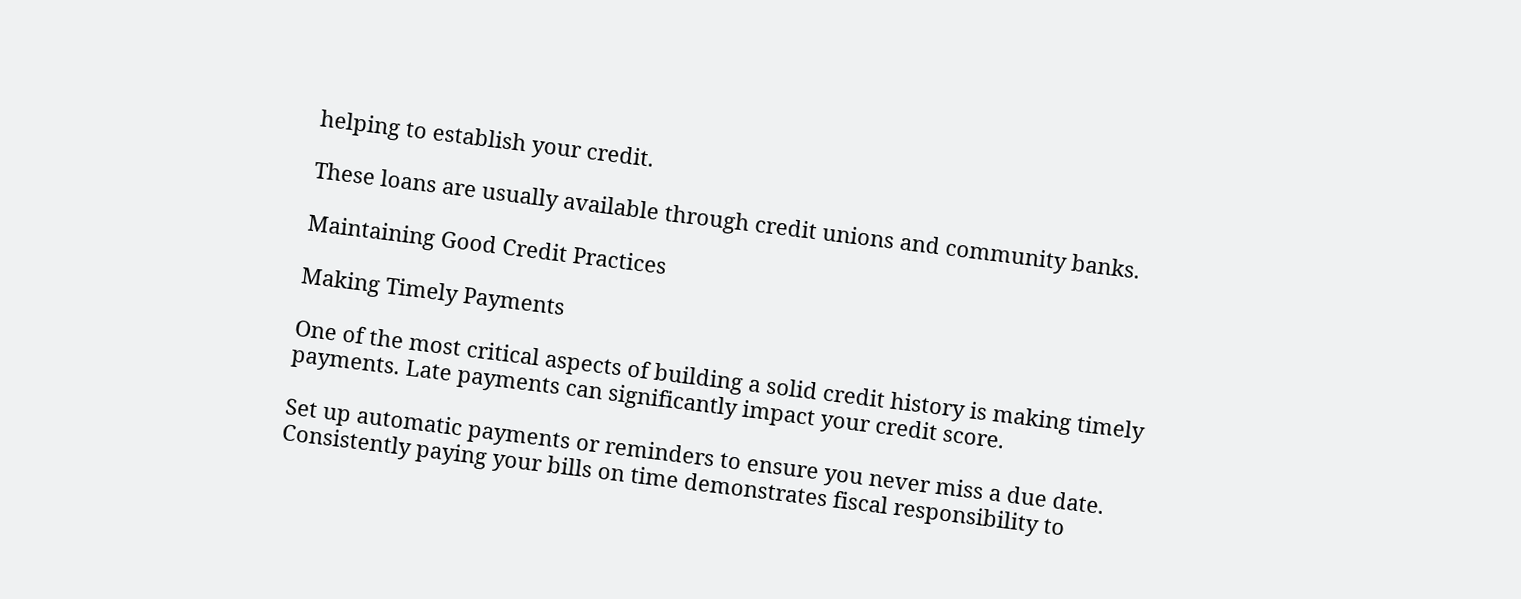helping to establish your credit.

These loans are usually available through credit unions and community banks.

Maintaining Good Credit Practices

Making Timely Payments

One of the most critical aspects of building a solid credit history is making timely payments. Late payments can significantly impact your credit score.

Set up automatic payments or reminders to ensure you never miss a due date. Consistently paying your bills on time demonstrates fiscal responsibility to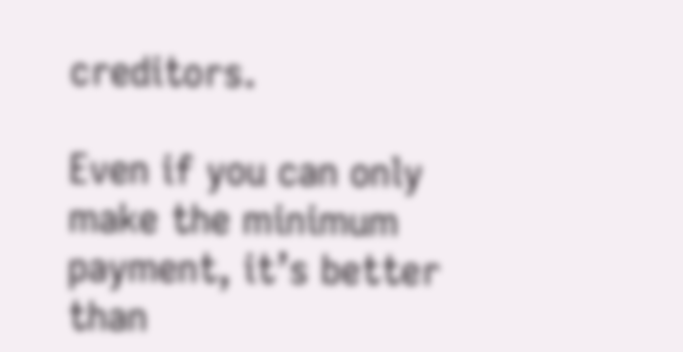creditors.

Even if you can only make the minimum payment, it’s better than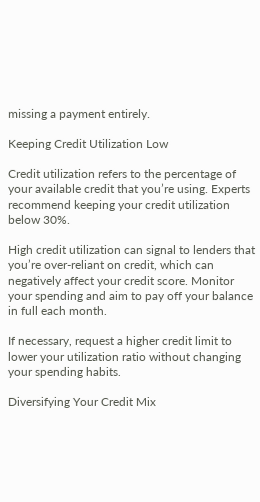missing a payment entirely.

Keeping Credit Utilization Low

Credit utilization refers to the percentage of your available credit that you’re using. Experts recommend keeping your credit utilization below 30%.

High credit utilization can signal to lenders that you’re over-reliant on credit, which can negatively affect your credit score. Monitor your spending and aim to pay off your balance in full each month.

If necessary, request a higher credit limit to lower your utilization ratio without changing your spending habits.

Diversifying Your Credit Mix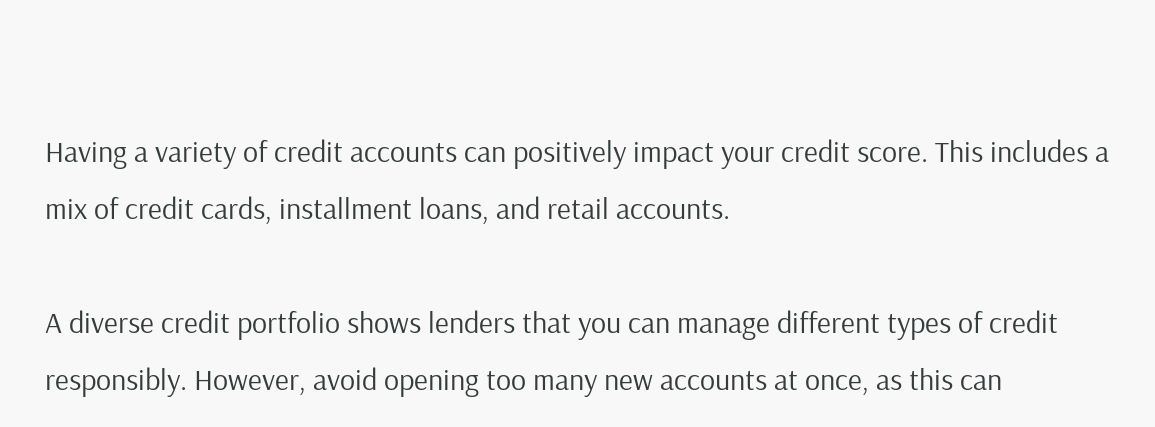Having a variety of credit accounts can positively impact your credit score. This includes a mix of credit cards, installment loans, and retail accounts.

A diverse credit portfolio shows lenders that you can manage different types of credit responsibly. However, avoid opening too many new accounts at once, as this can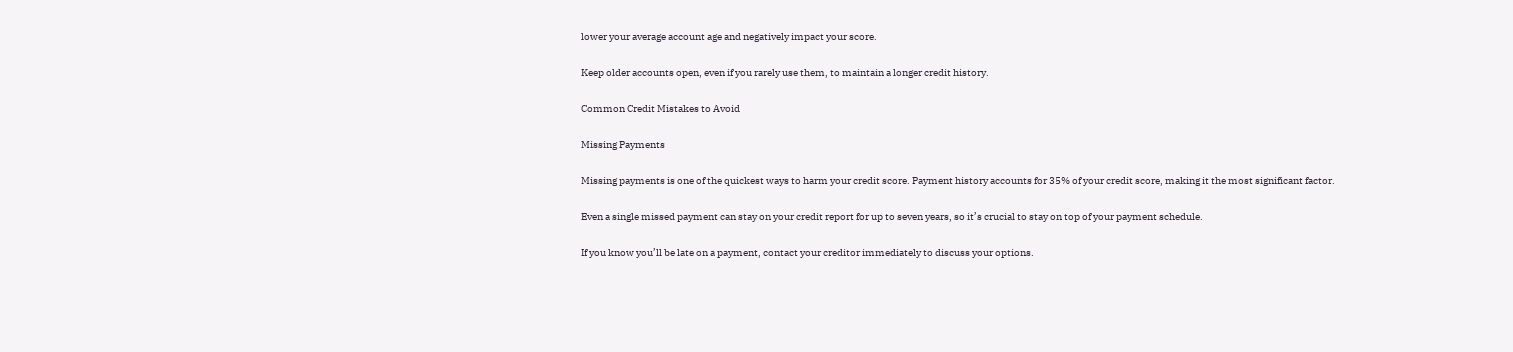lower your average account age and negatively impact your score.

Keep older accounts open, even if you rarely use them, to maintain a longer credit history.

Common Credit Mistakes to Avoid

Missing Payments

Missing payments is one of the quickest ways to harm your credit score. Payment history accounts for 35% of your credit score, making it the most significant factor.

Even a single missed payment can stay on your credit report for up to seven years, so it’s crucial to stay on top of your payment schedule.

If you know you’ll be late on a payment, contact your creditor immediately to discuss your options.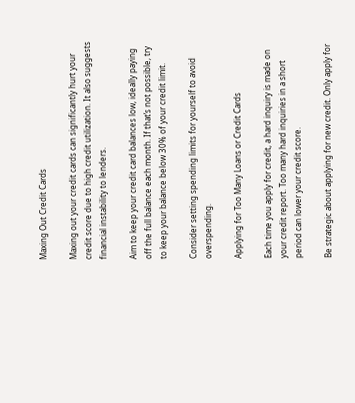Maxing Out Credit Cards

Maxing out your credit cards can significantly hurt your credit score due to high credit utilization. It also suggests financial instability to lenders.

Aim to keep your credit card balances low, ideally paying off the full balance each month. If that’s not possible, try to keep your balance below 30% of your credit limit.

Consider setting spending limits for yourself to avoid overspending.

Applying for Too Many Loans or Credit Cards

Each time you apply for credit, a hard inquiry is made on your credit report. Too many hard inquiries in a short period can lower your credit score.

Be strategic about applying for new credit. Only apply for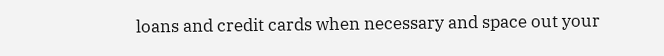loans and credit cards when necessary and space out your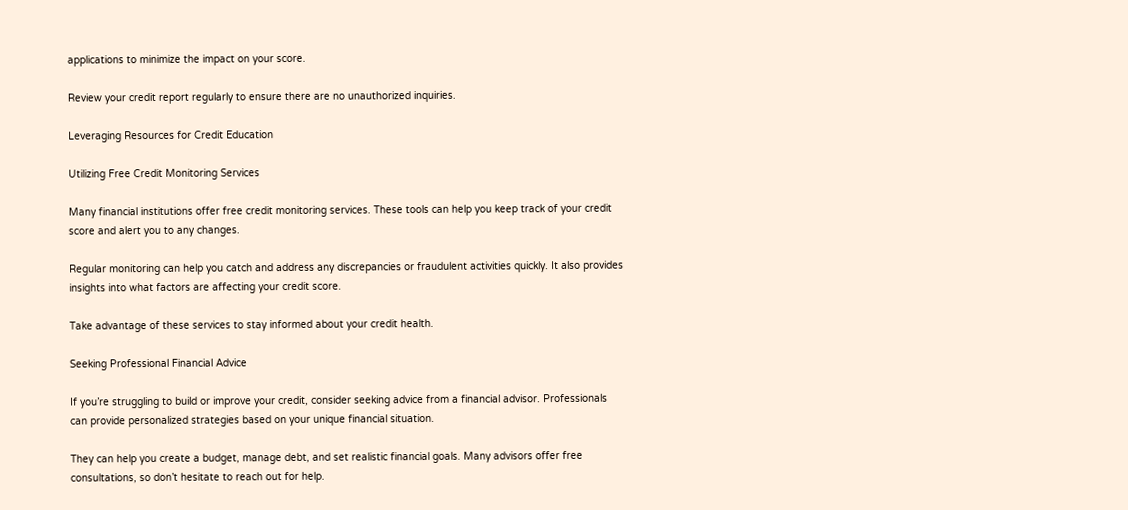applications to minimize the impact on your score.

Review your credit report regularly to ensure there are no unauthorized inquiries.

Leveraging Resources for Credit Education

Utilizing Free Credit Monitoring Services

Many financial institutions offer free credit monitoring services. These tools can help you keep track of your credit score and alert you to any changes.

Regular monitoring can help you catch and address any discrepancies or fraudulent activities quickly. It also provides insights into what factors are affecting your credit score.

Take advantage of these services to stay informed about your credit health.

Seeking Professional Financial Advice

If you’re struggling to build or improve your credit, consider seeking advice from a financial advisor. Professionals can provide personalized strategies based on your unique financial situation.

They can help you create a budget, manage debt, and set realistic financial goals. Many advisors offer free consultations, so don’t hesitate to reach out for help.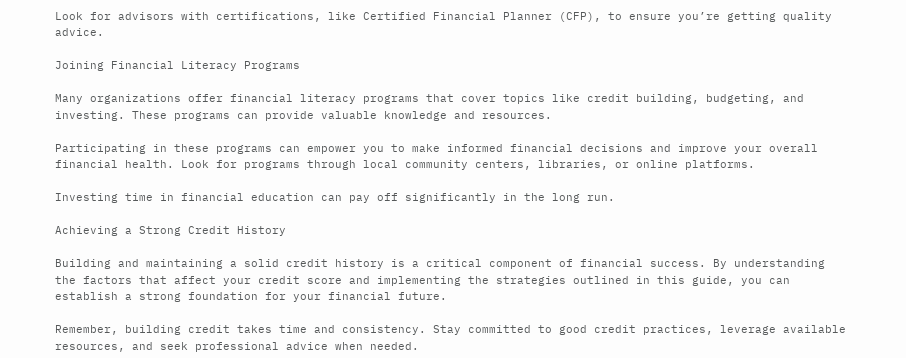Look for advisors with certifications, like Certified Financial Planner (CFP), to ensure you’re getting quality advice.

Joining Financial Literacy Programs

Many organizations offer financial literacy programs that cover topics like credit building, budgeting, and investing. These programs can provide valuable knowledge and resources.

Participating in these programs can empower you to make informed financial decisions and improve your overall financial health. Look for programs through local community centers, libraries, or online platforms.

Investing time in financial education can pay off significantly in the long run.

Achieving a Strong Credit History

Building and maintaining a solid credit history is a critical component of financial success. By understanding the factors that affect your credit score and implementing the strategies outlined in this guide, you can establish a strong foundation for your financial future.

Remember, building credit takes time and consistency. Stay committed to good credit practices, leverage available resources, and seek professional advice when needed.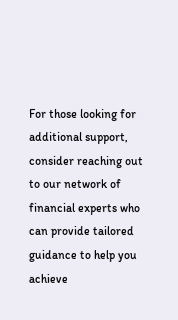For those looking for additional support, consider reaching out to our network of financial experts who can provide tailored guidance to help you achieve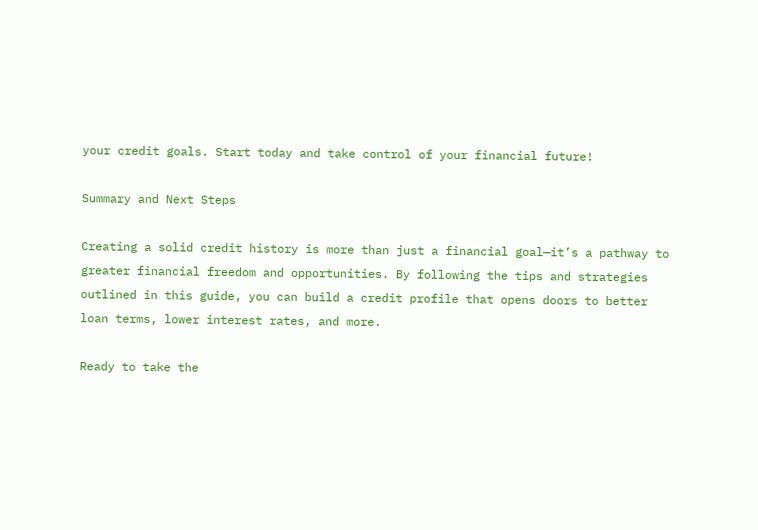your credit goals. Start today and take control of your financial future!

Summary and Next Steps

Creating a solid credit history is more than just a financial goal—it’s a pathway to greater financial freedom and opportunities. By following the tips and strategies outlined in this guide, you can build a credit profile that opens doors to better loan terms, lower interest rates, and more.

Ready to take the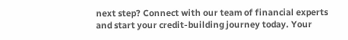next step? Connect with our team of financial experts and start your credit-building journey today. Your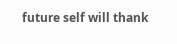future self will thank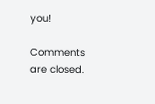you!

Comments are closed.